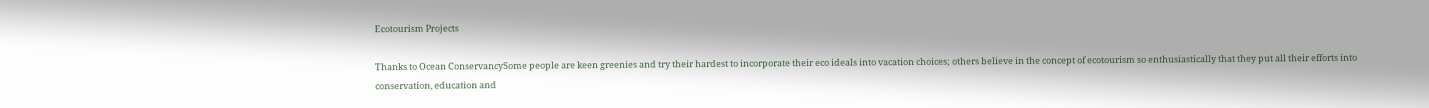Ecotourism Projects

Thanks to Ocean ConservancySome people are keen greenies and try their hardest to incorporate their eco ideals into vacation choices; others believe in the concept of ecotourism so enthusiastically that they put all their efforts into conservation, education and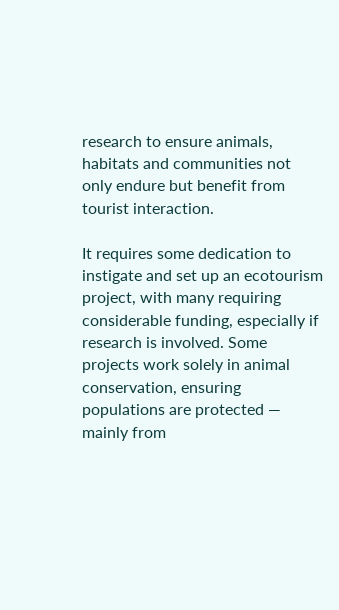research to ensure animals, habitats and communities not only endure but benefit from tourist interaction.

It requires some dedication to instigate and set up an ecotourism project, with many requiring considerable funding, especially if research is involved. Some projects work solely in animal conservation, ensuring populations are protected — mainly from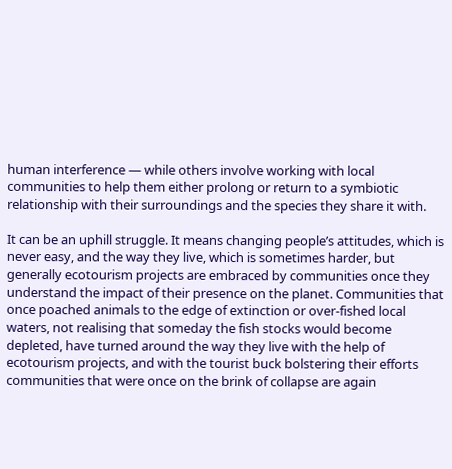human interference — while others involve working with local communities to help them either prolong or return to a symbiotic relationship with their surroundings and the species they share it with.

It can be an uphill struggle. It means changing people’s attitudes, which is never easy, and the way they live, which is sometimes harder, but generally ecotourism projects are embraced by communities once they understand the impact of their presence on the planet. Communities that once poached animals to the edge of extinction or over-fished local waters, not realising that someday the fish stocks would become depleted, have turned around the way they live with the help of ecotourism projects, and with the tourist buck bolstering their efforts communities that were once on the brink of collapse are again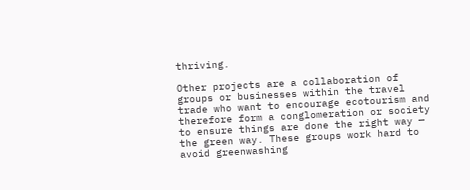thriving.

Other projects are a collaboration of groups or businesses within the travel trade who want to encourage ecotourism and therefore form a conglomeration or society to ensure things are done the right way — the green way. These groups work hard to avoid greenwashing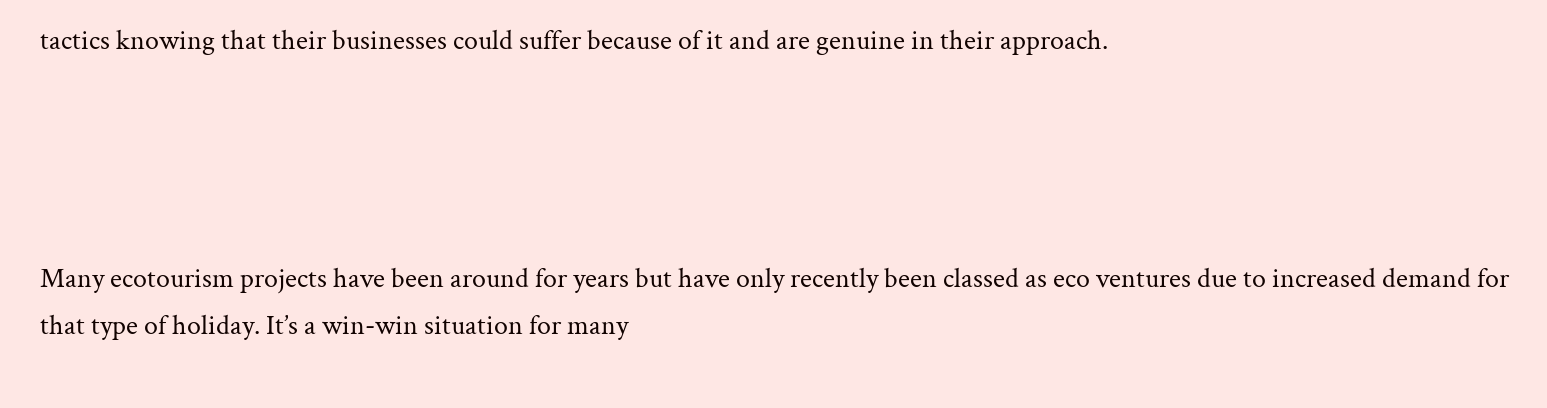tactics knowing that their businesses could suffer because of it and are genuine in their approach.




Many ecotourism projects have been around for years but have only recently been classed as eco ventures due to increased demand for that type of holiday. It’s a win-win situation for many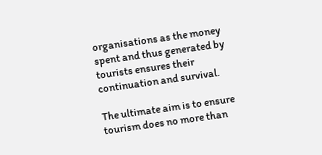organisations as the money spent and thus generated by tourists ensures their continuation and survival.

The ultimate aim is to ensure tourism does no more than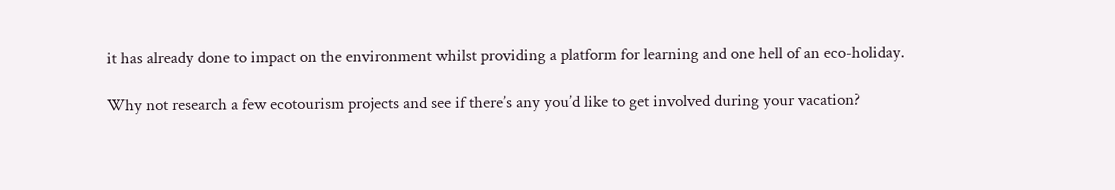it has already done to impact on the environment whilst providing a platform for learning and one hell of an eco-holiday.

Why not research a few ecotourism projects and see if there’s any you’d like to get involved during your vacation?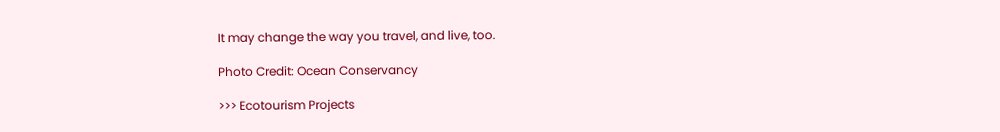It may change the way you travel, and live, too.

Photo Credit: Ocean Conservancy

>>> Ecotourism Projects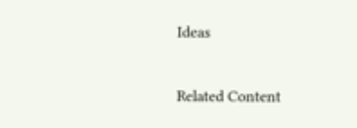Ideas

Related Content